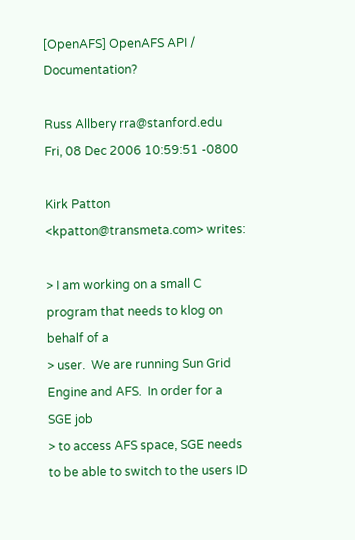[OpenAFS] OpenAFS API / Documentation?

Russ Allbery rra@stanford.edu
Fri, 08 Dec 2006 10:59:51 -0800

Kirk Patton <kpatton@transmeta.com> writes:

> I am working on a small C program that needs to klog on behalf of a
> user.  We are running Sun Grid Engine and AFS.  In order for a SGE job
> to access AFS space, SGE needs to be able to switch to the users ID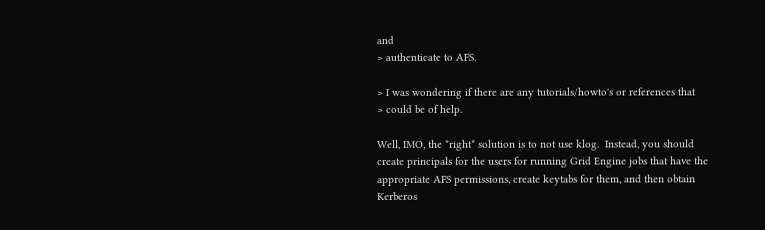and
> authenticate to AFS.

> I was wondering if there are any tutorials/howto's or references that
> could be of help.

Well, IMO, the *right* solution is to not use klog.  Instead, you should
create principals for the users for running Grid Engine jobs that have the
appropriate AFS permissions, create keytabs for them, and then obtain
Kerberos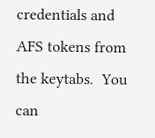credentials and AFS tokens from the keytabs.  You can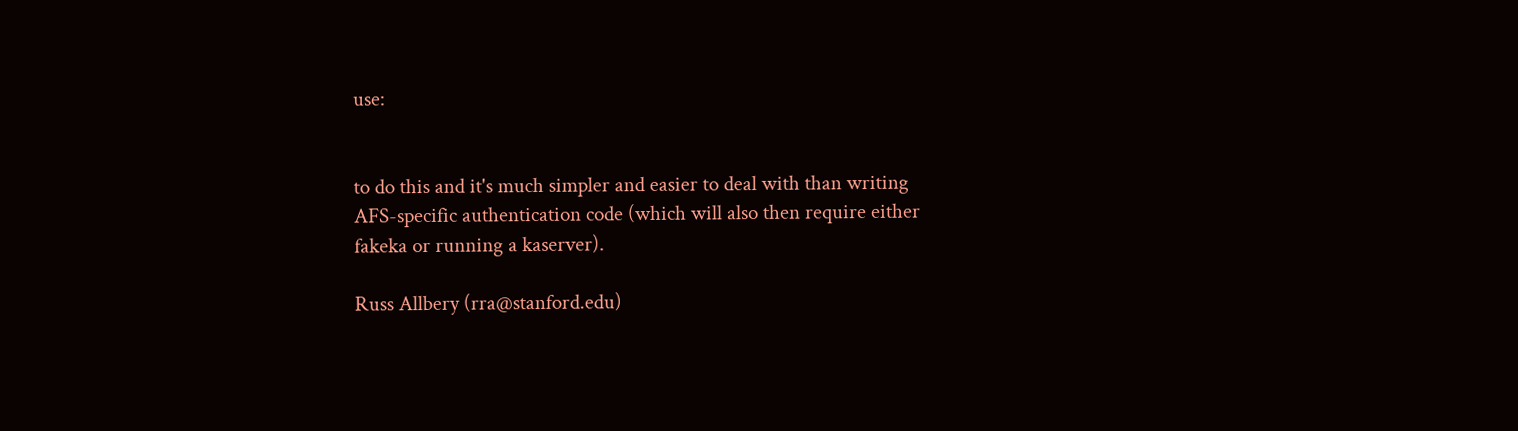use:


to do this and it's much simpler and easier to deal with than writing
AFS-specific authentication code (which will also then require either
fakeka or running a kaserver).

Russ Allbery (rra@stanford.edu)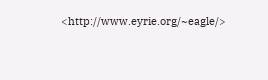<http://www.eyrie.org/~eagle/>